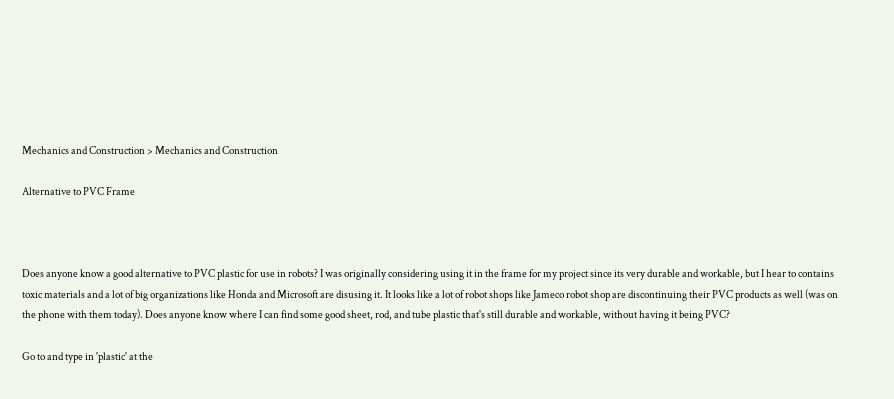Mechanics and Construction > Mechanics and Construction

Alternative to PVC Frame



Does anyone know a good alternative to PVC plastic for use in robots? I was originally considering using it in the frame for my project since its very durable and workable, but I hear to contains toxic materials and a lot of big organizations like Honda and Microsoft are disusing it. It looks like a lot of robot shops like Jameco robot shop are discontinuing their PVC products as well (was on the phone with them today). Does anyone know where I can find some good sheet, rod, and tube plastic that's still durable and workable, without having it being PVC?

Go to and type in 'plastic' at the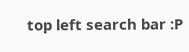top left search bar :P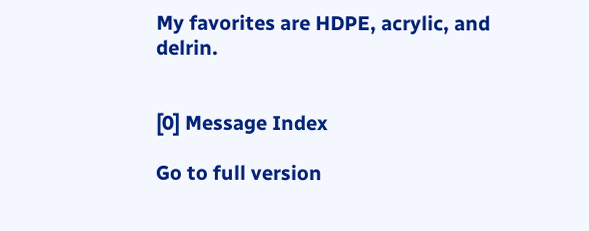My favorites are HDPE, acrylic, and delrin.


[0] Message Index

Go to full version